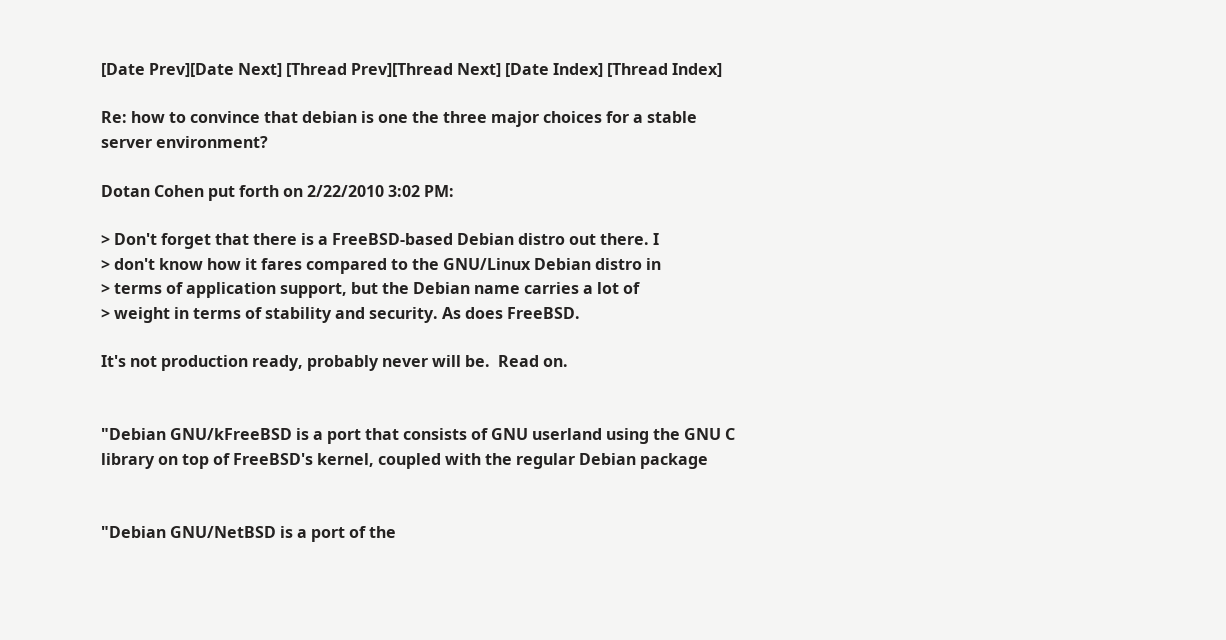[Date Prev][Date Next] [Thread Prev][Thread Next] [Date Index] [Thread Index]

Re: how to convince that debian is one the three major choices for a stable server environment?

Dotan Cohen put forth on 2/22/2010 3:02 PM:

> Don't forget that there is a FreeBSD-based Debian distro out there. I
> don't know how it fares compared to the GNU/Linux Debian distro in
> terms of application support, but the Debian name carries a lot of
> weight in terms of stability and security. As does FreeBSD.

It's not production ready, probably never will be.  Read on.


"Debian GNU/kFreeBSD is a port that consists of GNU userland using the GNU C
library on top of FreeBSD's kernel, coupled with the regular Debian package


"Debian GNU/NetBSD is a port of the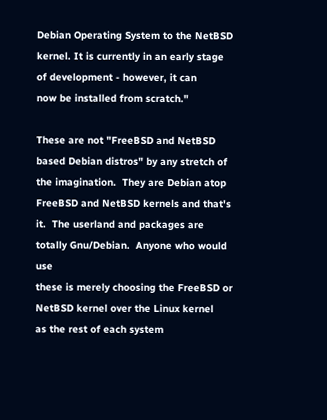Debian Operating System to the NetBSD
kernel. It is currently in an early stage of development - however, it can
now be installed from scratch."

These are not "FreeBSD and NetBSD based Debian distros" by any stretch of
the imagination.  They are Debian atop FreeBSD and NetBSD kernels and that's
it.  The userland and packages are totally Gnu/Debian.  Anyone who would use
these is merely choosing the FreeBSD or NetBSD kernel over the Linux kernel
as the rest of each system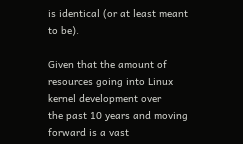is identical (or at least meant to be).

Given that the amount of resources going into Linux kernel development over
the past 10 years and moving forward is a vast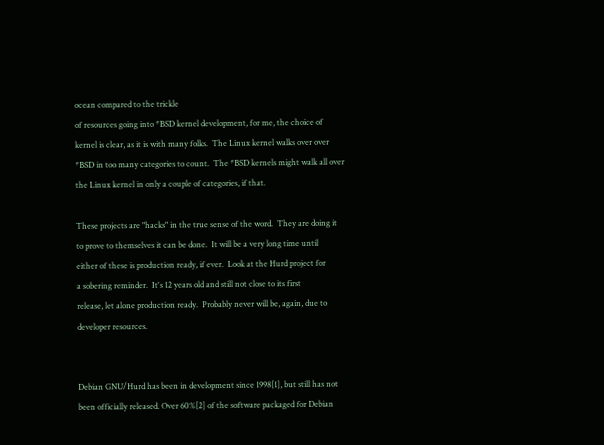ocean compared to the trickle
of resources going into *BSD kernel development, for me, the choice of
kernel is clear, as it is with many folks.  The Linux kernel walks over over
*BSD in too many categories to count.  The *BSD kernels might walk all over
the Linux kernel in only a couple of categories, if that.

These projects are "hacks" in the true sense of the word.  They are doing it
to prove to themselves it can be done.  It will be a very long time until
either of these is production ready, if ever.  Look at the Hurd project for
a sobering reminder.  It's 12 years old and still not close to its first
release, let alone production ready.  Probably never will be, again, due to
developer resources.


Debian GNU/Hurd has been in development since 1998[1], but still has not
been officially released. Over 60%[2] of the software packaged for Debian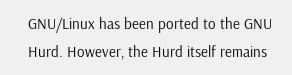GNU/Linux has been ported to the GNU Hurd. However, the Hurd itself remains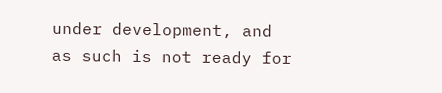under development, and as such is not ready for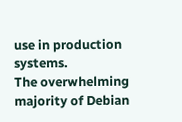use in production systems.
The overwhelming majority of Debian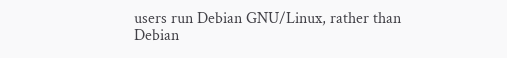users run Debian GNU/Linux, rather than
Debian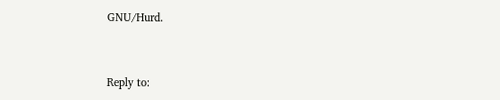GNU/Hurd.


Reply to: